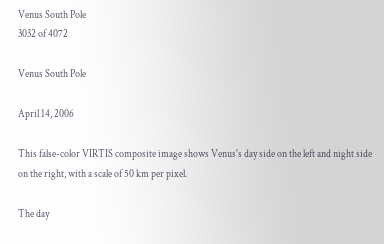Venus South Pole
3032 of 4072

Venus South Pole

April 14, 2006

This false-color VIRTIS composite image shows Venus's day side on the left and night side on the right, with a scale of 50 km per pixel.

The day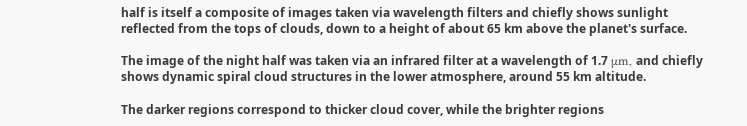half is itself a composite of images taken via wavelength filters and chiefly shows sunlight reflected from the tops of clouds, down to a height of about 65 km above the planet's surface.

The image of the night half was taken via an infrared filter at a wavelength of 1.7 μm, and chiefly shows dynamic spiral cloud structures in the lower atmosphere, around 55 km altitude.

The darker regions correspond to thicker cloud cover, while the brighter regions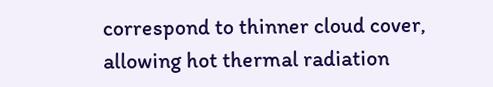correspond to thinner cloud cover, allowing hot thermal radiation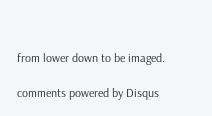from lower down to be imaged.

comments powered by Disqus